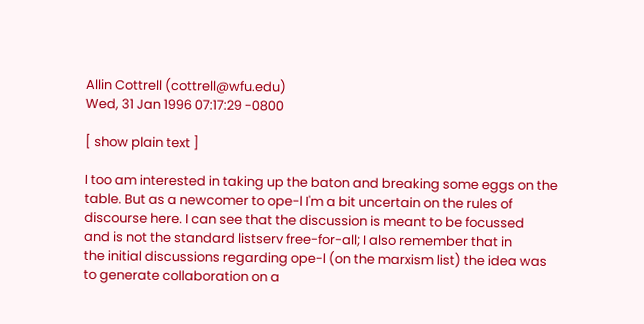Allin Cottrell (cottrell@wfu.edu)
Wed, 31 Jan 1996 07:17:29 -0800

[ show plain text ]

I too am interested in taking up the baton and breaking some eggs on the
table. But as a newcomer to ope-l I'm a bit uncertain on the rules of
discourse here. I can see that the discussion is meant to be focussed
and is not the standard listserv free-for-all; I also remember that in
the initial discussions regarding ope-l (on the marxism list) the idea was
to generate collaboration on a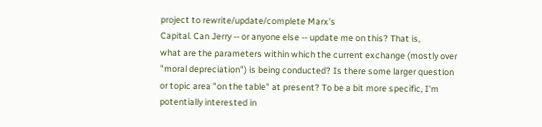project to rewrite/update/complete Marx's
Capital. Can Jerry -- or anyone else -- update me on this? That is,
what are the parameters within which the current exchange (mostly over
"moral depreciation") is being conducted? Is there some larger question
or topic area "on the table" at present? To be a bit more specific, I'm
potentially interested in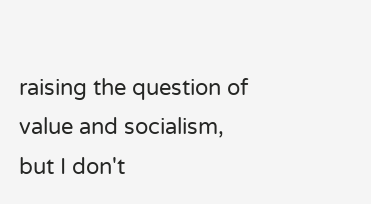raising the question of value and socialism,
but I don't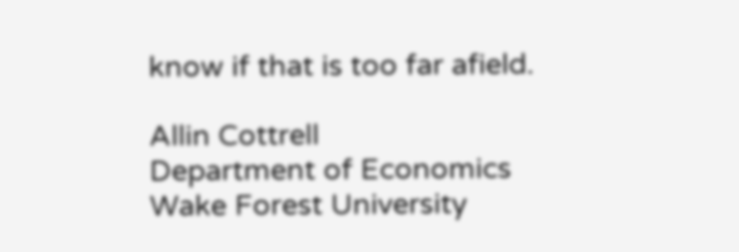know if that is too far afield.

Allin Cottrell
Department of Economics
Wake Forest University